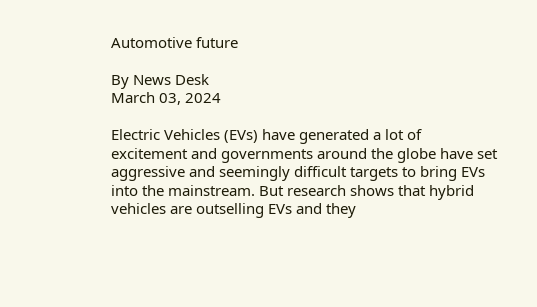Automotive future

By News Desk
March 03, 2024

Electric Vehicles (EVs) have generated a lot of excitement and governments around the globe have set aggressive and seemingly difficult targets to bring EVs into the mainstream. But research shows that hybrid vehicles are outselling EVs and they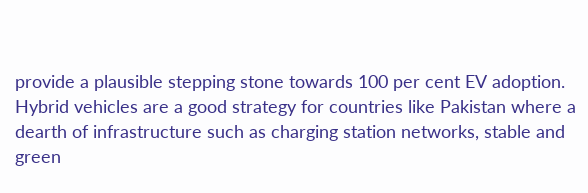provide a plausible stepping stone towards 100 per cent EV adoption. Hybrid vehicles are a good strategy for countries like Pakistan where a dearth of infrastructure such as charging station networks, stable and green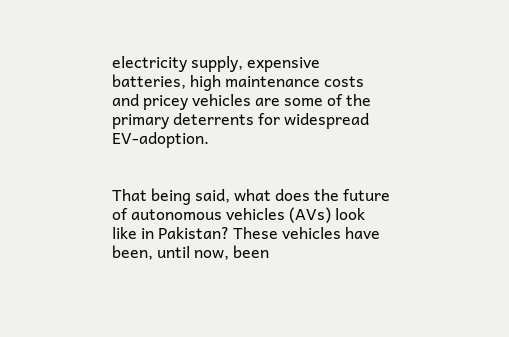electricity supply, expensive batteries, high maintenance costs and pricey vehicles are some of the primary deterrents for widespread EV-adoption.


That being said, what does the future of autonomous vehicles (AVs) look like in Pakistan? These vehicles have been, until now, been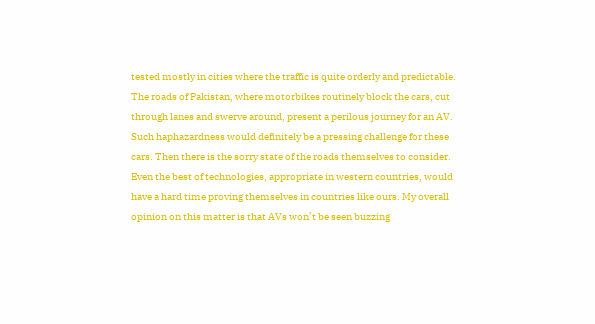tested mostly in cities where the traffic is quite orderly and predictable. The roads of Pakistan, where motorbikes routinely block the cars, cut through lanes and swerve around, present a perilous journey for an AV. Such haphazardness would definitely be a pressing challenge for these cars. Then there is the sorry state of the roads themselves to consider. Even the best of technologies, appropriate in western countries, would have a hard time proving themselves in countries like ours. My overall opinion on this matter is that AVs won’t be seen buzzing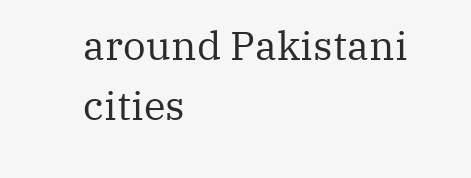around Pakistani cities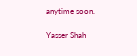anytime soon.

Yasser Shah